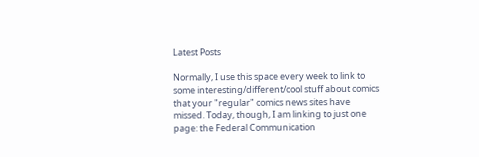Latest Posts

Normally, I use this space every week to link to some interesting/different/cool stuff about comics that your "regular" comics news sites have missed. Today, though, I am linking to just one page: the Federal Communication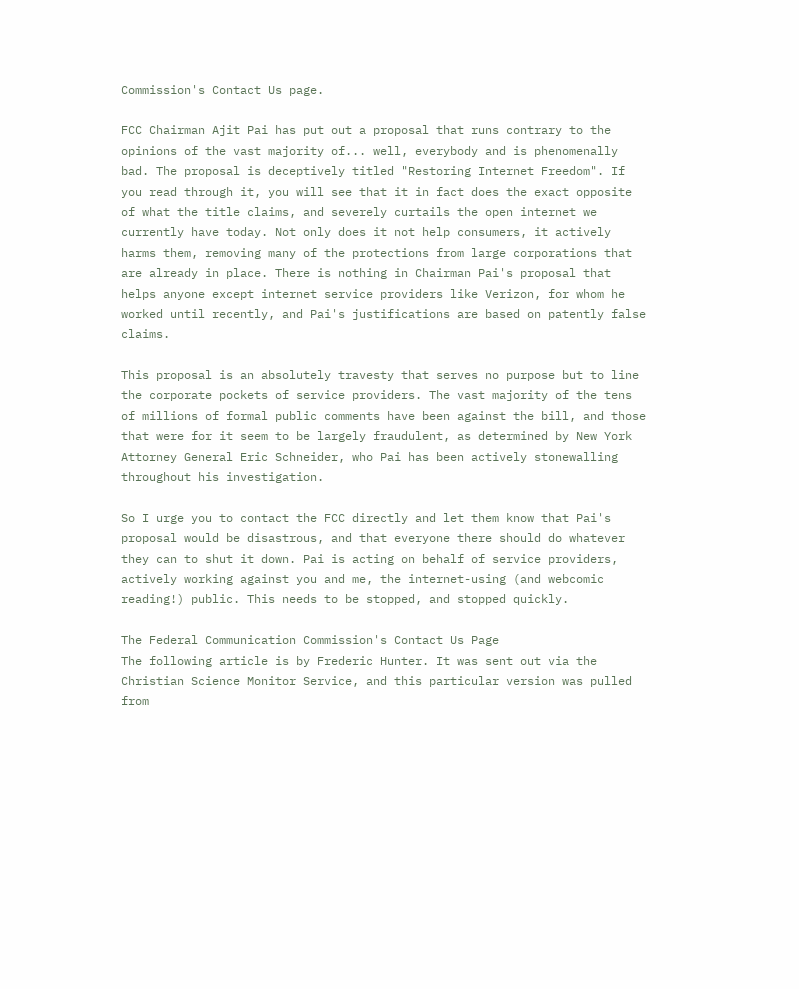Commission's Contact Us page.

FCC Chairman Ajit Pai has put out a proposal that runs contrary to the opinions of the vast majority of... well, everybody and is phenomenally bad. The proposal is deceptively titled "Restoring Internet Freedom". If you read through it, you will see that it in fact does the exact opposite of what the title claims, and severely curtails the open internet we currently have today. Not only does it not help consumers, it actively harms them, removing many of the protections from large corporations that are already in place. There is nothing in Chairman Pai's proposal that helps anyone except internet service providers like Verizon, for whom he worked until recently, and Pai's justifications are based on patently false claims.

This proposal is an absolutely travesty that serves no purpose but to line the corporate pockets of service providers. The vast majority of the tens of millions of formal public comments have been against the bill, and those that were for it seem to be largely fraudulent, as determined by New York Attorney General Eric Schneider, who Pai has been actively stonewalling throughout his investigation.

So I urge you to contact the FCC directly and let them know that Pai's proposal would be disastrous, and that everyone there should do whatever they can to shut it down. Pai is acting on behalf of service providers, actively working against you and me, the internet-using (and webcomic reading!) public. This needs to be stopped, and stopped quickly.

The Federal Communication Commission's Contact Us Page
The following article is by Frederic Hunter. It was sent out via the Christian Science Monitor Service, and this particular version was pulled from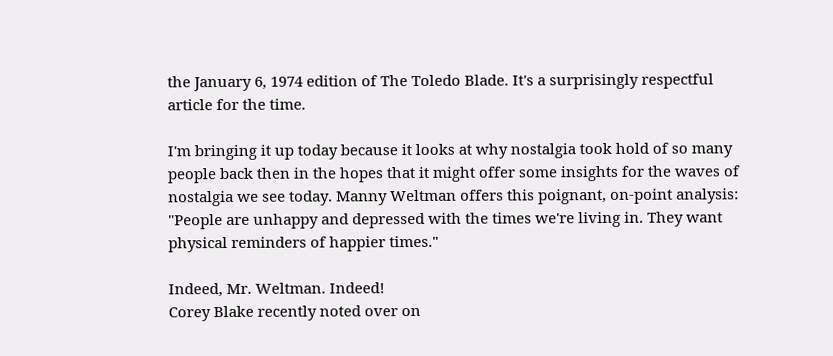the January 6, 1974 edition of The Toledo Blade. It's a surprisingly respectful article for the time.

I'm bringing it up today because it looks at why nostalgia took hold of so many people back then in the hopes that it might offer some insights for the waves of nostalgia we see today. Manny Weltman offers this poignant, on-point analysis: "People are unhappy and depressed with the times we're living in. They want physical reminders of happier times."

Indeed, Mr. Weltman. Indeed!
Corey Blake recently noted over on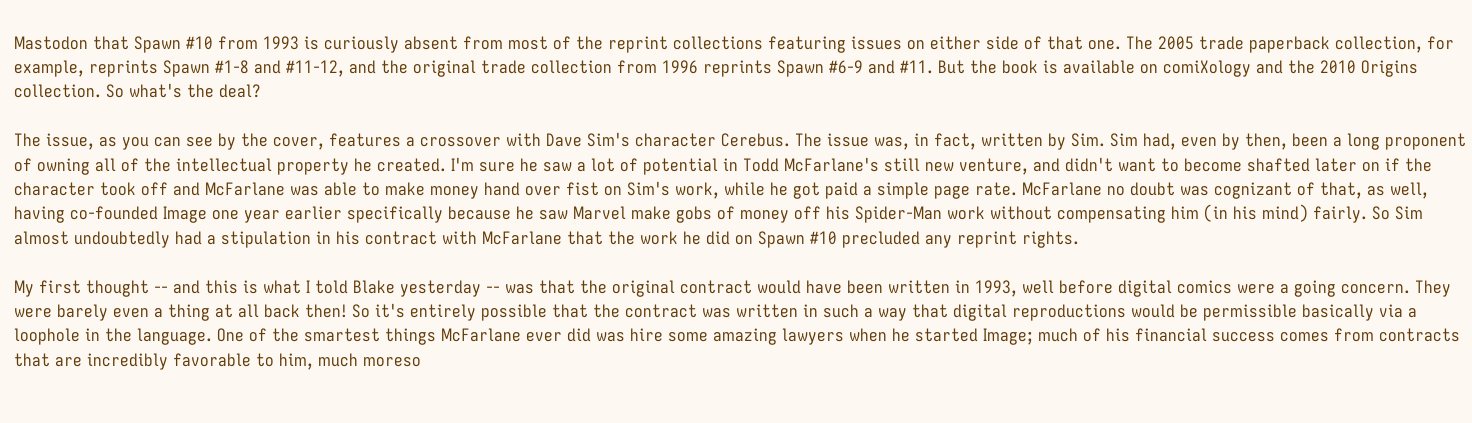Mastodon that Spawn #10 from 1993 is curiously absent from most of the reprint collections featuring issues on either side of that one. The 2005 trade paperback collection, for example, reprints Spawn #1-8 and #11-12, and the original trade collection from 1996 reprints Spawn #6-9 and #11. But the book is available on comiXology and the 2010 Origins collection. So what's the deal?

The issue, as you can see by the cover, features a crossover with Dave Sim's character Cerebus. The issue was, in fact, written by Sim. Sim had, even by then, been a long proponent of owning all of the intellectual property he created. I'm sure he saw a lot of potential in Todd McFarlane's still new venture, and didn't want to become shafted later on if the character took off and McFarlane was able to make money hand over fist on Sim's work, while he got paid a simple page rate. McFarlane no doubt was cognizant of that, as well, having co-founded Image one year earlier specifically because he saw Marvel make gobs of money off his Spider-Man work without compensating him (in his mind) fairly. So Sim almost undoubtedly had a stipulation in his contract with McFarlane that the work he did on Spawn #10 precluded any reprint rights.

My first thought -- and this is what I told Blake yesterday -- was that the original contract would have been written in 1993, well before digital comics were a going concern. They were barely even a thing at all back then! So it's entirely possible that the contract was written in such a way that digital reproductions would be permissible basically via a loophole in the language. One of the smartest things McFarlane ever did was hire some amazing lawyers when he started Image; much of his financial success comes from contracts that are incredibly favorable to him, much moreso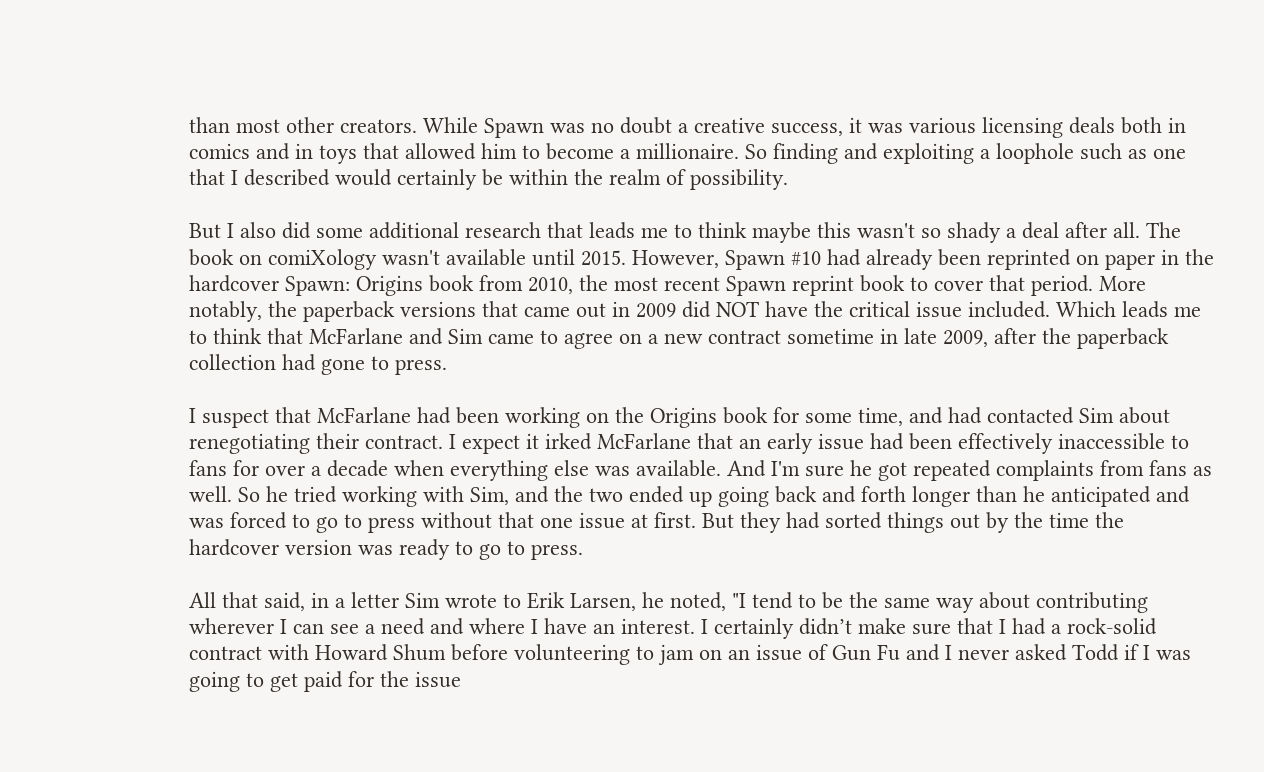than most other creators. While Spawn was no doubt a creative success, it was various licensing deals both in comics and in toys that allowed him to become a millionaire. So finding and exploiting a loophole such as one that I described would certainly be within the realm of possibility.

But I also did some additional research that leads me to think maybe this wasn't so shady a deal after all. The book on comiXology wasn't available until 2015. However, Spawn #10 had already been reprinted on paper in the hardcover Spawn: Origins book from 2010, the most recent Spawn reprint book to cover that period. More notably, the paperback versions that came out in 2009 did NOT have the critical issue included. Which leads me to think that McFarlane and Sim came to agree on a new contract sometime in late 2009, after the paperback collection had gone to press.

I suspect that McFarlane had been working on the Origins book for some time, and had contacted Sim about renegotiating their contract. I expect it irked McFarlane that an early issue had been effectively inaccessible to fans for over a decade when everything else was available. And I'm sure he got repeated complaints from fans as well. So he tried working with Sim, and the two ended up going back and forth longer than he anticipated and was forced to go to press without that one issue at first. But they had sorted things out by the time the hardcover version was ready to go to press.

All that said, in a letter Sim wrote to Erik Larsen, he noted, "I tend to be the same way about contributing wherever I can see a need and where I have an interest. I certainly didn’t make sure that I had a rock-solid contract with Howard Shum before volunteering to jam on an issue of Gun Fu and I never asked Todd if I was going to get paid for the issue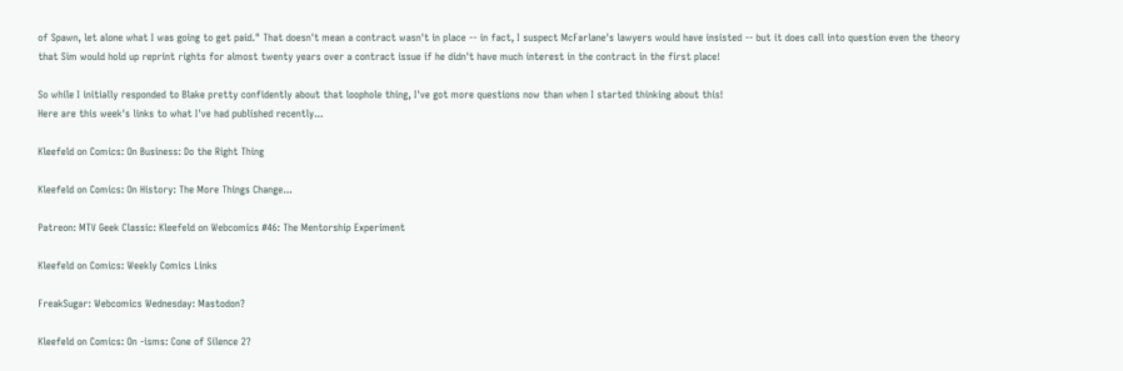of Spawn, let alone what I was going to get paid." That doesn't mean a contract wasn't in place -- in fact, I suspect McFarlane's lawyers would have insisted -- but it does call into question even the theory that Sim would hold up reprint rights for almost twenty years over a contract issue if he didn't have much interest in the contract in the first place!

So while I initially responded to Blake pretty confidently about that loophole thing, I've got more questions now than when I started thinking about this!
Here are this week's links to what I've had published recently...

Kleefeld on Comics: On Business: Do the Right Thing

Kleefeld on Comics: On History: The More Things Change...

Patreon: MTV Geek Classic: Kleefeld on Webcomics #46: The Mentorship Experiment

Kleefeld on Comics: Weekly Comics Links

FreakSugar: Webcomics Wednesday: Mastodon?

Kleefeld on Comics: On -isms: Cone of Silence 2?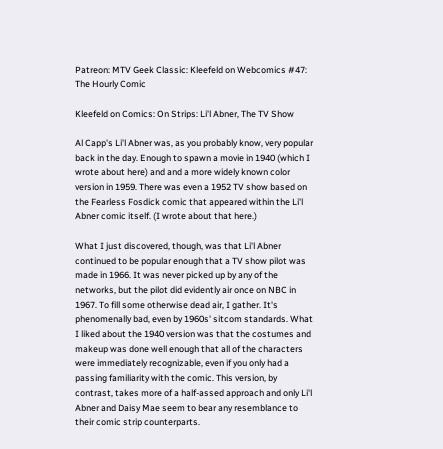Patreon: MTV Geek Classic: Kleefeld on Webcomics #47: The Hourly Comic

Kleefeld on Comics: On Strips: Li'l Abner, The TV Show

Al Capp's Li'l Abner was, as you probably know, very popular back in the day. Enough to spawn a movie in 1940 (which I wrote about here) and and a more widely known color version in 1959. There was even a 1952 TV show based on the Fearless Fosdick comic that appeared within the Li'l Abner comic itself. (I wrote about that here.)

What I just discovered, though, was that Li'l Abner continued to be popular enough that a TV show pilot was made in 1966. It was never picked up by any of the networks, but the pilot did evidently air once on NBC in 1967. To fill some otherwise dead air, I gather. It's phenomenally bad, even by 1960s' sitcom standards. What I liked about the 1940 version was that the costumes and makeup was done well enough that all of the characters were immediately recognizable, even if you only had a passing familiarity with the comic. This version, by contrast, takes more of a half-assed approach and only Li'l Abner and Daisy Mae seem to bear any resemblance to their comic strip counterparts.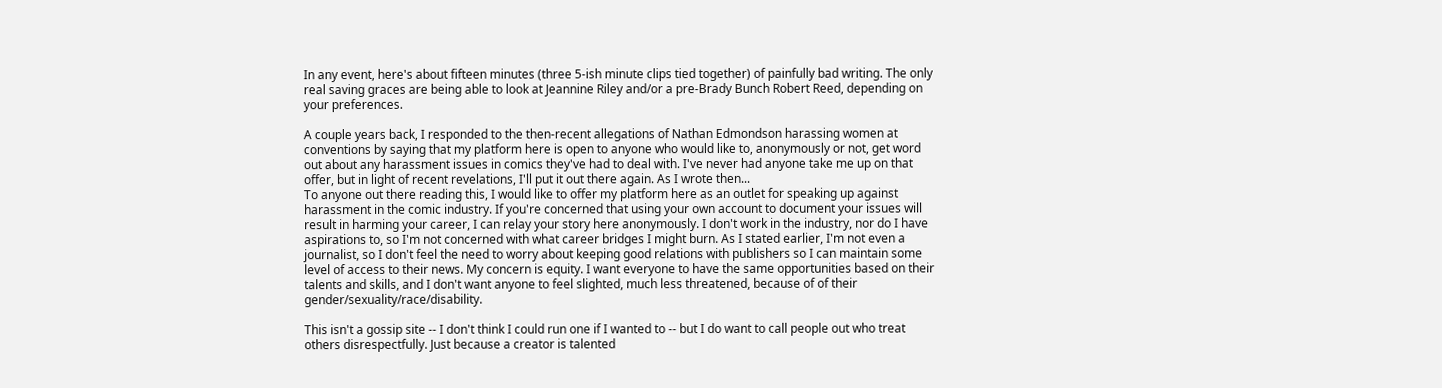In any event, here's about fifteen minutes (three 5-ish minute clips tied together) of painfully bad writing. The only real saving graces are being able to look at Jeannine Riley and/or a pre-Brady Bunch Robert Reed, depending on your preferences.

A couple years back, I responded to the then-recent allegations of Nathan Edmondson harassing women at conventions by saying that my platform here is open to anyone who would like to, anonymously or not, get word out about any harassment issues in comics they've had to deal with. I've never had anyone take me up on that offer, but in light of recent revelations, I'll put it out there again. As I wrote then...
To anyone out there reading this, I would like to offer my platform here as an outlet for speaking up against harassment in the comic industry. If you're concerned that using your own account to document your issues will result in harming your career, I can relay your story here anonymously. I don't work in the industry, nor do I have aspirations to, so I'm not concerned with what career bridges I might burn. As I stated earlier, I'm not even a journalist, so I don't feel the need to worry about keeping good relations with publishers so I can maintain some level of access to their news. My concern is equity. I want everyone to have the same opportunities based on their talents and skills, and I don't want anyone to feel slighted, much less threatened, because of of their gender/sexuality/race/disability.

This isn't a gossip site -- I don't think I could run one if I wanted to -- but I do want to call people out who treat others disrespectfully. Just because a creator is talented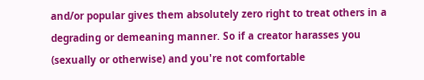and/or popular gives them absolutely zero right to treat others in a degrading or demeaning manner. So if a creator harasses you (sexually or otherwise) and you're not comfortable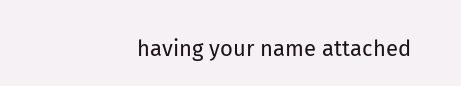having your name attached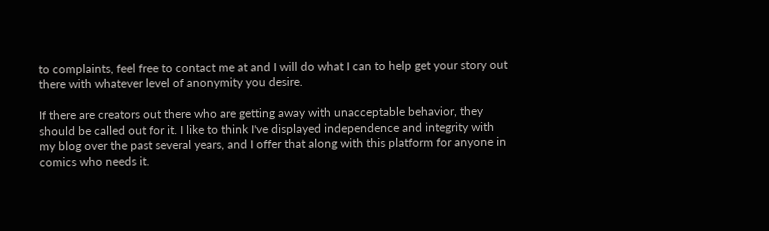to complaints, feel free to contact me at and I will do what I can to help get your story out there with whatever level of anonymity you desire.

If there are creators out there who are getting away with unacceptable behavior, they should be called out for it. I like to think I've displayed independence and integrity with my blog over the past several years, and I offer that along with this platform for anyone in comics who needs it.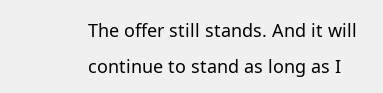The offer still stands. And it will continue to stand as long as I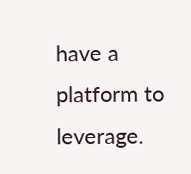have a platform to leverage.